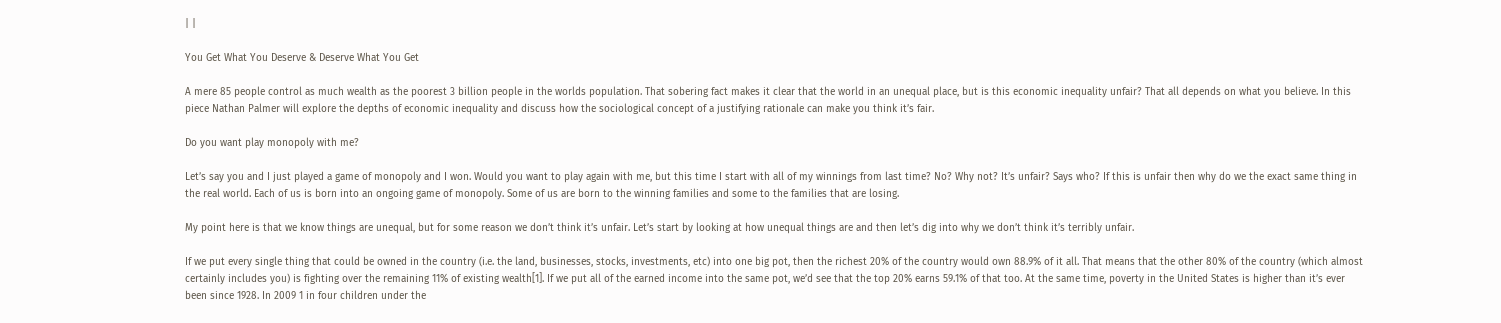| |

You Get What You Deserve & Deserve What You Get

A mere 85 people control as much wealth as the poorest 3 billion people in the worlds population. That sobering fact makes it clear that the world in an unequal place, but is this economic inequality unfair? That all depends on what you believe. In this piece Nathan Palmer will explore the depths of economic inequality and discuss how the sociological concept of a justifying rationale can make you think it’s fair.

Do you want play monopoly with me?

Let’s say you and I just played a game of monopoly and I won. Would you want to play again with me, but this time I start with all of my winnings from last time? No? Why not? It’s unfair? Says who? If this is unfair then why do we the exact same thing in the real world. Each of us is born into an ongoing game of monopoly. Some of us are born to the winning families and some to the families that are losing.

My point here is that we know things are unequal, but for some reason we don’t think it’s unfair. Let’s start by looking at how unequal things are and then let’s dig into why we don’t think it’s terribly unfair.

If we put every single thing that could be owned in the country (i.e. the land, businesses, stocks, investments, etc) into one big pot, then the richest 20% of the country would own 88.9% of it all. That means that the other 80% of the country (which almost certainly includes you) is fighting over the remaining 11% of existing wealth[1]. If we put all of the earned income into the same pot, we’d see that the top 20% earns 59.1% of that too. At the same time, poverty in the United States is higher than it’s ever been since 1928. In 2009 1 in four children under the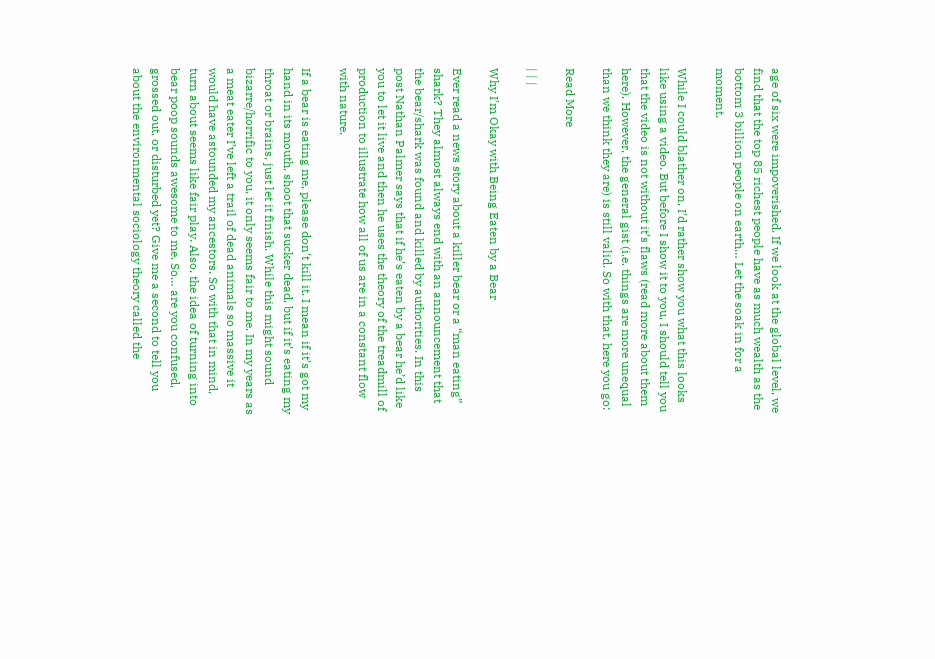age of six were impoverished. If we look at the global level, we find that the top 85 richest people have as much wealth as the bottom 3 billion people on earth… Let the soak in for a moment.

While I could blather on, I’d rather show you what this looks like using a video. But before I show it to you, I should tell you that the video is not without it’s flaws (read more about them here). However, the general gist (i.e. things are more unequal than we think they are) is still valid. So with that, here you go:

Read More

| | |

Why I’m Okay with Being Eaten by a Bear

Ever read a news story about a killer bear or a “man eating” shark? They almost always end with an announcement that the bear/shark was found and killed by authorities. In this post Nathan Palmer says that if he’s eaten by a bear he’d like you to let it live and then he uses the theory of the treadmill of production to illustrate how all of us are in a constant flow with nature.

If a bear is eating me, please don’t kill it. I mean if it’s got my hand in its mouth, shoot that sucker dead, but if it’s eating my throat or brains, just let it finish. While this might sound bizarre/horrific to you, it only seems fair to me. In my years as a meat eater I’ve left a trail of dead animals so massive it would have astounded my ancestors. So with that in mind, turn about seems like fair play. Also, the idea of turning into bear poop sounds awesome to me. So… are you confused, grossed out, or disturbed yet? Give me a second to tell you about the environmental sociology theory called the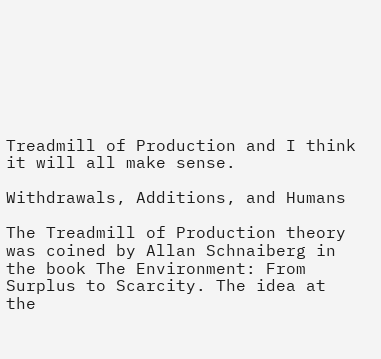Treadmill of Production and I think it will all make sense.

Withdrawals, Additions, and Humans

The Treadmill of Production theory was coined by Allan Schnaiberg in the book The Environment: From Surplus to Scarcity. The idea at the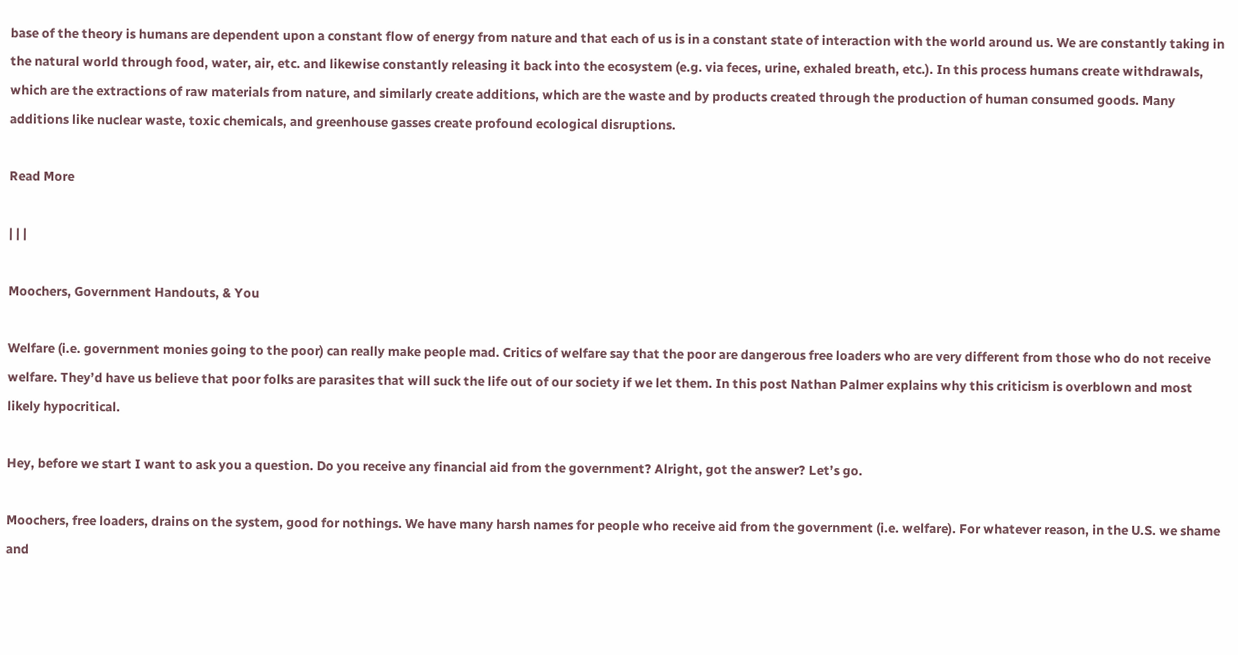base of the theory is humans are dependent upon a constant flow of energy from nature and that each of us is in a constant state of interaction with the world around us. We are constantly taking in the natural world through food, water, air, etc. and likewise constantly releasing it back into the ecosystem (e.g. via feces, urine, exhaled breath, etc.). In this process humans create withdrawals, which are the extractions of raw materials from nature, and similarly create additions, which are the waste and by products created through the production of human consumed goods. Many additions like nuclear waste, toxic chemicals, and greenhouse gasses create profound ecological disruptions.

Read More

| | |

Moochers, Government Handouts, & You

Welfare (i.e. government monies going to the poor) can really make people mad. Critics of welfare say that the poor are dangerous free loaders who are very different from those who do not receive welfare. They’d have us believe that poor folks are parasites that will suck the life out of our society if we let them. In this post Nathan Palmer explains why this criticism is overblown and most likely hypocritical.

Hey, before we start I want to ask you a question. Do you receive any financial aid from the government? Alright, got the answer? Let’s go.

Moochers, free loaders, drains on the system, good for nothings. We have many harsh names for people who receive aid from the government (i.e. welfare). For whatever reason, in the U.S. we shame and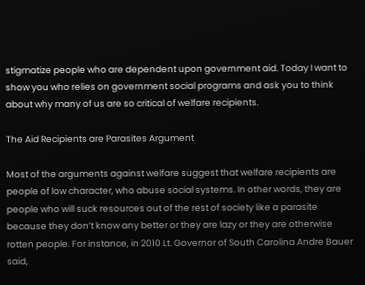stigmatize people who are dependent upon government aid. Today I want to show you who relies on government social programs and ask you to think about why many of us are so critical of welfare recipients.

The Aid Recipients are Parasites Argument

Most of the arguments against welfare suggest that welfare recipients are people of low character, who abuse social systems. In other words, they are people who will suck resources out of the rest of society like a parasite because they don’t know any better or they are lazy or they are otherwise rotten people. For instance, in 2010 Lt. Governor of South Carolina Andre Bauer said,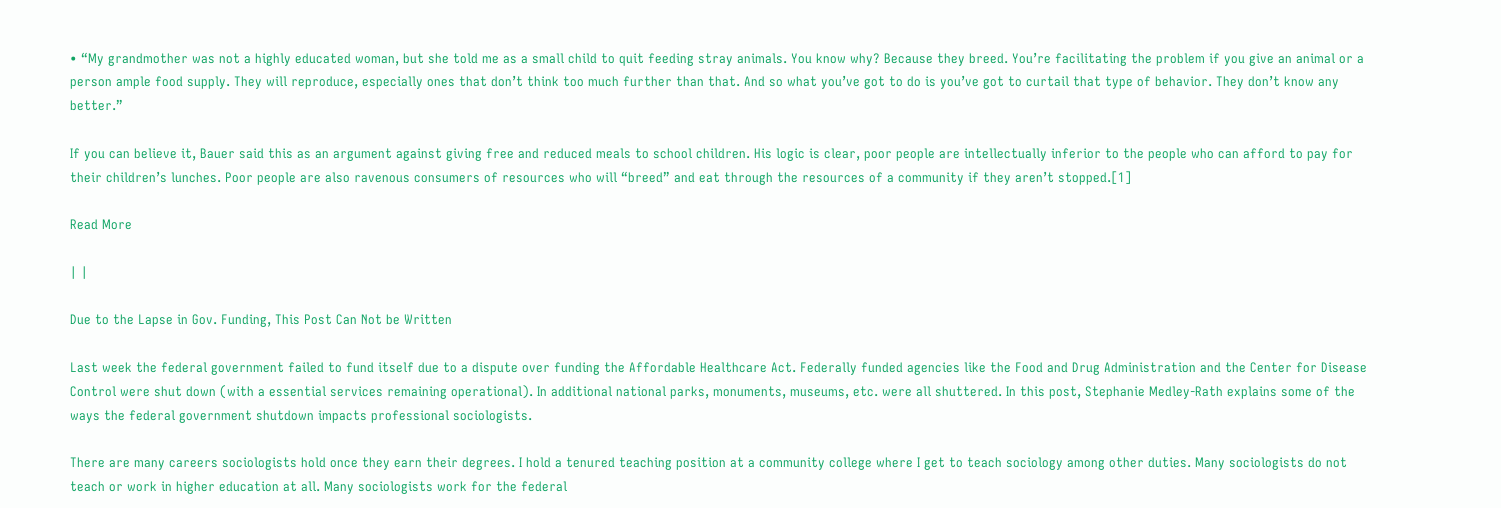• “My grandmother was not a highly educated woman, but she told me as a small child to quit feeding stray animals. You know why? Because they breed. You’re facilitating the problem if you give an animal or a person ample food supply. They will reproduce, especially ones that don’t think too much further than that. And so what you’ve got to do is you’ve got to curtail that type of behavior. They don’t know any better.”

If you can believe it, Bauer said this as an argument against giving free and reduced meals to school children. His logic is clear, poor people are intellectually inferior to the people who can afford to pay for their children’s lunches. Poor people are also ravenous consumers of resources who will “breed” and eat through the resources of a community if they aren’t stopped.[1]

Read More

| |

Due to the Lapse in Gov. Funding, This Post Can Not be Written

Last week the federal government failed to fund itself due to a dispute over funding the Affordable Healthcare Act. Federally funded agencies like the Food and Drug Administration and the Center for Disease Control were shut down (with a essential services remaining operational). In additional national parks, monuments, museums, etc. were all shuttered. In this post, Stephanie Medley-Rath explains some of the ways the federal government shutdown impacts professional sociologists.

There are many careers sociologists hold once they earn their degrees. I hold a tenured teaching position at a community college where I get to teach sociology among other duties. Many sociologists do not teach or work in higher education at all. Many sociologists work for the federal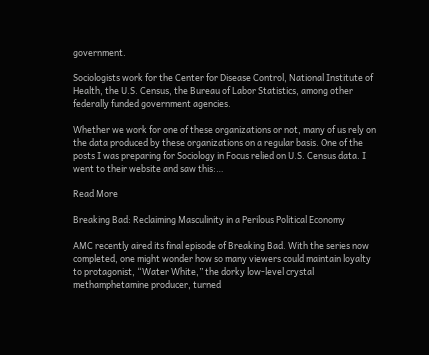government.

Sociologists work for the Center for Disease Control, National Institute of Health, the U.S. Census, the Bureau of Labor Statistics, among other federally funded government agencies.

Whether we work for one of these organizations or not, many of us rely on the data produced by these organizations on a regular basis. One of the posts I was preparing for Sociology in Focus relied on U.S. Census data. I went to their website and saw this:…

Read More

Breaking Bad: Reclaiming Masculinity in a Perilous Political Economy

AMC recently aired its final episode of Breaking Bad. With the series now completed, one might wonder how so many viewers could maintain loyalty to protagonist, “Water White,” the dorky low-level crystal methamphetamine producer, turned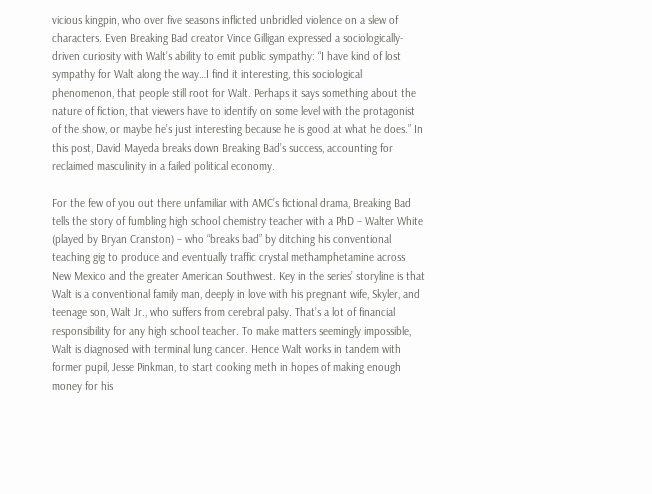vicious kingpin, who over five seasons inflicted unbridled violence on a slew of characters. Even Breaking Bad creator Vince Gilligan expressed a sociologically-driven curiosity with Walt’s ability to emit public sympathy: “I have kind of lost sympathy for Walt along the way…I find it interesting, this sociological phenomenon, that people still root for Walt. Perhaps it says something about the nature of fiction, that viewers have to identify on some level with the protagonist of the show, or maybe he’s just interesting because he is good at what he does.” In this post, David Mayeda breaks down Breaking Bad’s success, accounting for reclaimed masculinity in a failed political economy.

For the few of you out there unfamiliar with AMC’s fictional drama, Breaking Bad tells the story of fumbling high school chemistry teacher with a PhD – Walter White (played by Bryan Cranston) – who “breaks bad” by ditching his conventional teaching gig to produce and eventually traffic crystal methamphetamine across New Mexico and the greater American Southwest. Key in the series’ storyline is that Walt is a conventional family man, deeply in love with his pregnant wife, Skyler, and teenage son, Walt Jr., who suffers from cerebral palsy. That’s a lot of financial responsibility for any high school teacher. To make matters seemingly impossible, Walt is diagnosed with terminal lung cancer. Hence Walt works in tandem with former pupil, Jesse Pinkman, to start cooking meth in hopes of making enough money for his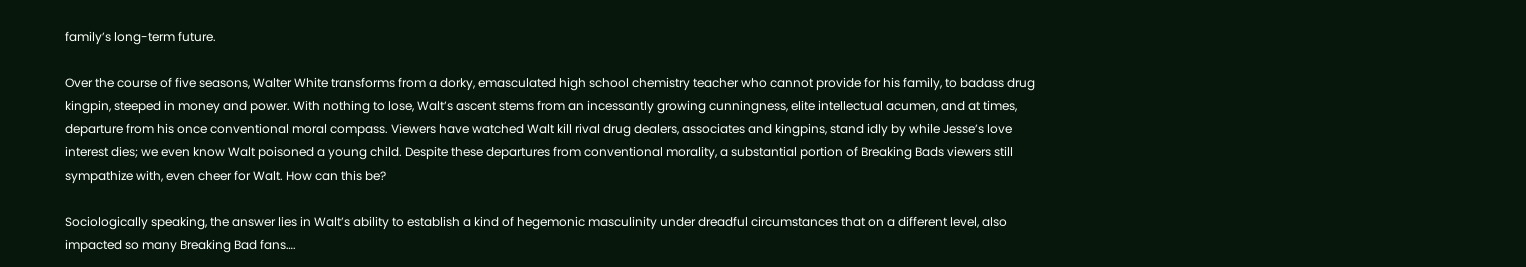family’s long-term future.

Over the course of five seasons, Walter White transforms from a dorky, emasculated high school chemistry teacher who cannot provide for his family, to badass drug kingpin, steeped in money and power. With nothing to lose, Walt’s ascent stems from an incessantly growing cunningness, elite intellectual acumen, and at times, departure from his once conventional moral compass. Viewers have watched Walt kill rival drug dealers, associates and kingpins, stand idly by while Jesse’s love interest dies; we even know Walt poisoned a young child. Despite these departures from conventional morality, a substantial portion of Breaking Bads viewers still sympathize with, even cheer for Walt. How can this be?

Sociologically speaking, the answer lies in Walt’s ability to establish a kind of hegemonic masculinity under dreadful circumstances that on a different level, also impacted so many Breaking Bad fans….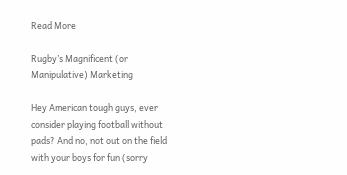Read More

Rugby’s Magnificent (or Manipulative) Marketing

Hey American tough guys, ever consider playing football without pads? And no, not out on the field with your boys for fun (sorry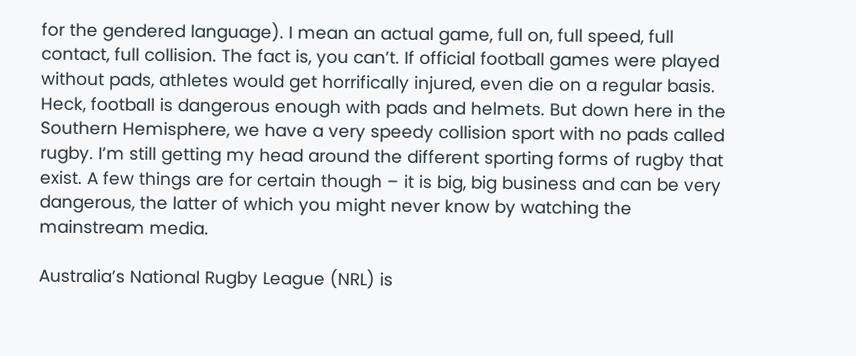for the gendered language). I mean an actual game, full on, full speed, full contact, full collision. The fact is, you can’t. If official football games were played without pads, athletes would get horrifically injured, even die on a regular basis. Heck, football is dangerous enough with pads and helmets. But down here in the Southern Hemisphere, we have a very speedy collision sport with no pads called rugby. I’m still getting my head around the different sporting forms of rugby that exist. A few things are for certain though – it is big, big business and can be very dangerous, the latter of which you might never know by watching the mainstream media.

Australia’s National Rugby League (NRL) is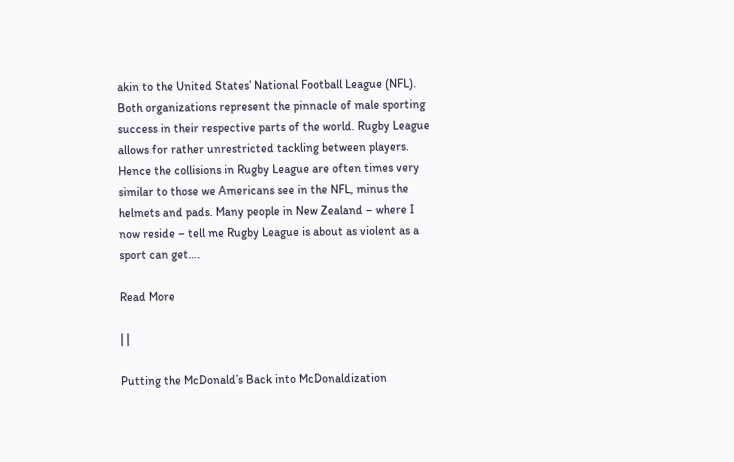akin to the United States’ National Football League (NFL). Both organizations represent the pinnacle of male sporting success in their respective parts of the world. Rugby League allows for rather unrestricted tackling between players. Hence the collisions in Rugby League are often times very similar to those we Americans see in the NFL, minus the helmets and pads. Many people in New Zealand – where I now reside – tell me Rugby League is about as violent as a sport can get….

Read More

| |

Putting the McDonald’s Back into McDonaldization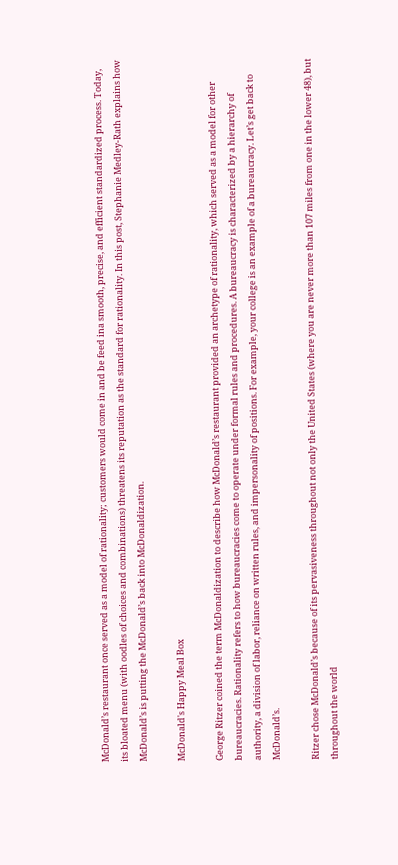McDonald’s restaurant once served as a model of rationality; customers would come in and be feed ina smooth, precise, and efficient standardized process. Today, its bloated menu (with oodles of choices and combinations) threatens its reputation as the standard for rationality. In this post, Stephanie Medley-Rath explains how McDonald’s is putting the McDonald’s back into McDonaldization.

McDonald's Happy Meal Box

George Ritzer coined the term McDonaldization to describe how McDonald’s restaurant provided an archetype of rationality, which served as a model for other bureaucracies. Rationality refers to how bureaucracies come to operate under formal rules and procedures. A bureaucracy is characterized by a hierarchy of authority, a division of labor, reliance on written rules, and impersonality of positions. For example, your college is an example of a bureaucracy. Let’s get back to McDonald’s.

Ritzer chose McDonald’s because of its pervasiveness throughout not only the United States (where you are never more than 107 miles from one in the lower 48), but throughout the world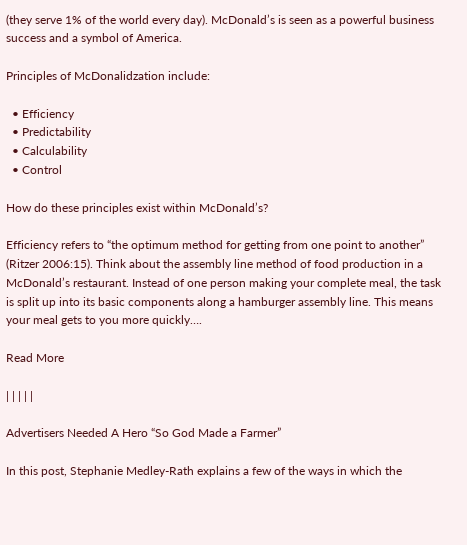(they serve 1% of the world every day). McDonald’s is seen as a powerful business success and a symbol of America.

Principles of McDonalidzation include:

  • Efficiency
  • Predictability
  • Calculability
  • Control

How do these principles exist within McDonald’s?

Efficiency refers to “the optimum method for getting from one point to another” (Ritzer 2006:15). Think about the assembly line method of food production in a McDonald’s restaurant. Instead of one person making your complete meal, the task is split up into its basic components along a hamburger assembly line. This means your meal gets to you more quickly….

Read More

| | | | |

Advertisers Needed A Hero “So God Made a Farmer”

In this post, Stephanie Medley-Rath explains a few of the ways in which the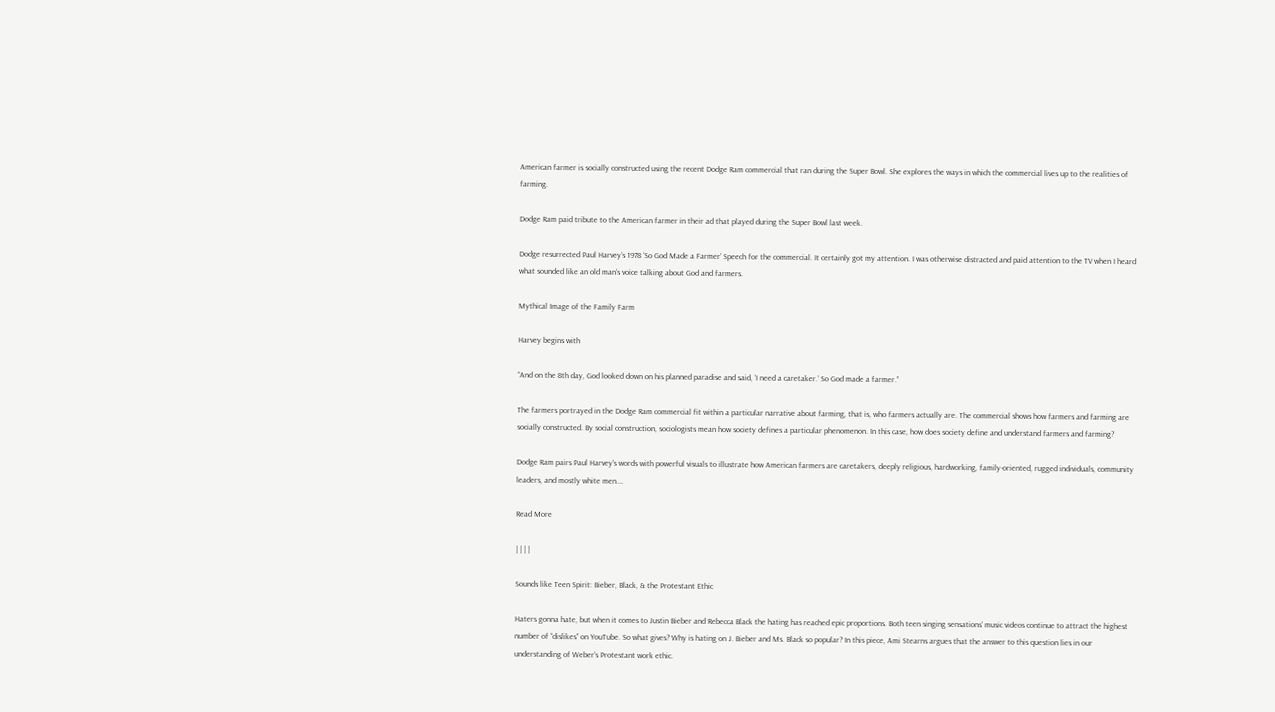American farmer is socially constructed using the recent Dodge Ram commercial that ran during the Super Bowl. She explores the ways in which the commercial lives up to the realities of farming.

Dodge Ram paid tribute to the American farmer in their ad that played during the Super Bowl last week.

Dodge resurrected Paul Harvey’s 1978 ‘So God Made a Farmer’ Speech for the commercial. It certainly got my attention. I was otherwise distracted and paid attention to the TV when I heard what sounded like an old man’s voice talking about God and farmers.

Mythical Image of the Family Farm

Harvey begins with

“And on the 8th day, God looked down on his planned paradise and said, ‘I need a caretaker.’ So God made a farmer.”

The farmers portrayed in the Dodge Ram commercial fit within a particular narrative about farming, that is, who farmers actually are. The commercial shows how farmers and farming are socially constructed. By social construction, sociologists mean how society defines a particular phenomenon. In this case, how does society define and understand farmers and farming?

Dodge Ram pairs Paul Harvey’s words with powerful visuals to illustrate how American farmers are caretakers, deeply religious, hardworking, family-oriented, rugged individuals, community leaders, and mostly white men….

Read More

| | | |

Sounds like Teen Spirit: Bieber, Black, & the Protestant Ethic

Haters gonna hate, but when it comes to Justin Bieber and Rebecca Black the hating has reached epic proportions. Both teen singing sensations’ music videos continue to attract the highest number of “dislikes” on YouTube. So what gives? Why is hating on J. Bieber and Ms. Black so popular? In this piece, Ami Stearns argues that the answer to this question lies in our understanding of Weber’s Protestant work ethic.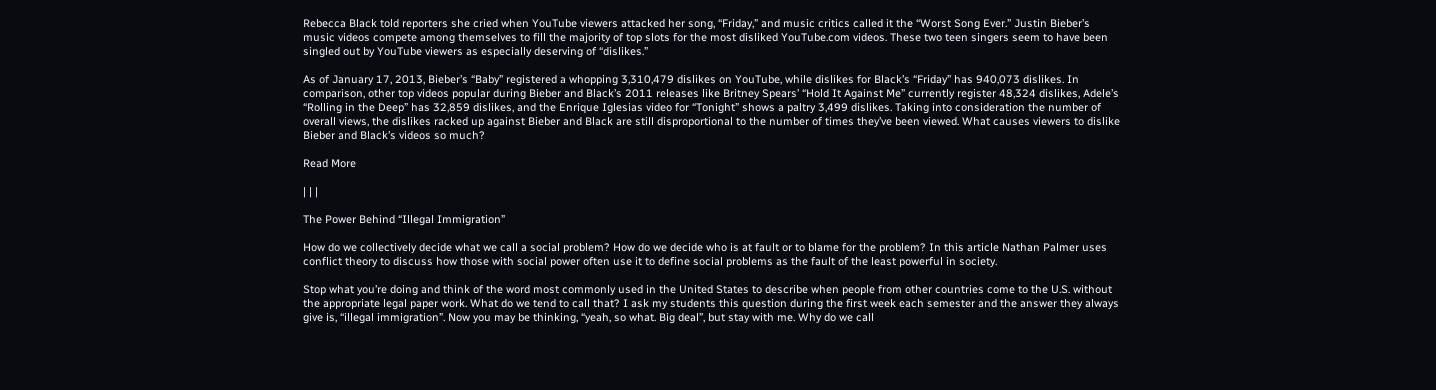Rebecca Black told reporters she cried when YouTube viewers attacked her song, “Friday,” and music critics called it the “Worst Song Ever.” Justin Bieber’s music videos compete among themselves to fill the majority of top slots for the most disliked YouTube.com videos. These two teen singers seem to have been singled out by YouTube viewers as especially deserving of “dislikes.”

As of January 17, 2013, Bieber’s “Baby” registered a whopping 3,310,479 dislikes on YouTube, while dislikes for Black’s “Friday” has 940,073 dislikes. In comparison, other top videos popular during Bieber and Black’s 2011 releases like Britney Spears’ “Hold It Against Me” currently register 48,324 dislikes, Adele’s “Rolling in the Deep” has 32,859 dislikes, and the Enrique Iglesias video for “Tonight” shows a paltry 3,499 dislikes. Taking into consideration the number of overall views, the dislikes racked up against Bieber and Black are still disproportional to the number of times they’ve been viewed. What causes viewers to dislike Bieber and Black’s videos so much?

Read More

| | |

The Power Behind “Illegal Immigration”

How do we collectively decide what we call a social problem? How do we decide who is at fault or to blame for the problem? In this article Nathan Palmer uses conflict theory to discuss how those with social power often use it to define social problems as the fault of the least powerful in society.

Stop what you’re doing and think of the word most commonly used in the United States to describe when people from other countries come to the U.S. without the appropriate legal paper work. What do we tend to call that? I ask my students this question during the first week each semester and the answer they always give is, “illegal immigration”. Now you may be thinking, “yeah, so what. Big deal”, but stay with me. Why do we call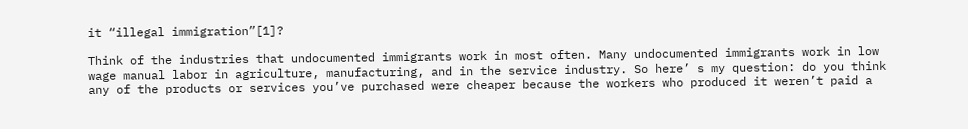it “illegal immigration”[1]?

Think of the industries that undocumented immigrants work in most often. Many undocumented immigrants work in low wage manual labor in agriculture, manufacturing, and in the service industry. So here’ s my question: do you think any of the products or services you’ve purchased were cheaper because the workers who produced it weren’t paid a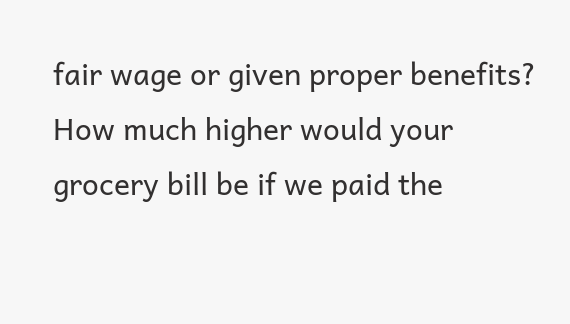fair wage or given proper benefits? How much higher would your grocery bill be if we paid the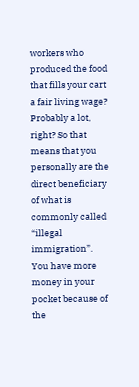workers who produced the food that fills your cart a fair living wage? Probably a lot, right? So that means that you personally are the direct beneficiary of what is commonly called “illegal immigration”. You have more money in your pocket because of the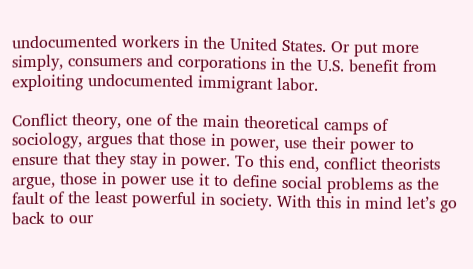undocumented workers in the United States. Or put more simply, consumers and corporations in the U.S. benefit from exploiting undocumented immigrant labor.

Conflict theory, one of the main theoretical camps of sociology, argues that those in power, use their power to ensure that they stay in power. To this end, conflict theorists argue, those in power use it to define social problems as the fault of the least powerful in society. With this in mind let’s go back to our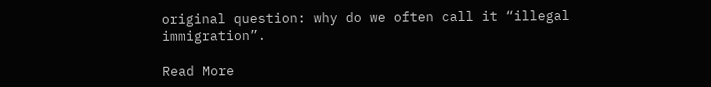original question: why do we often call it “illegal immigration”.

Read More